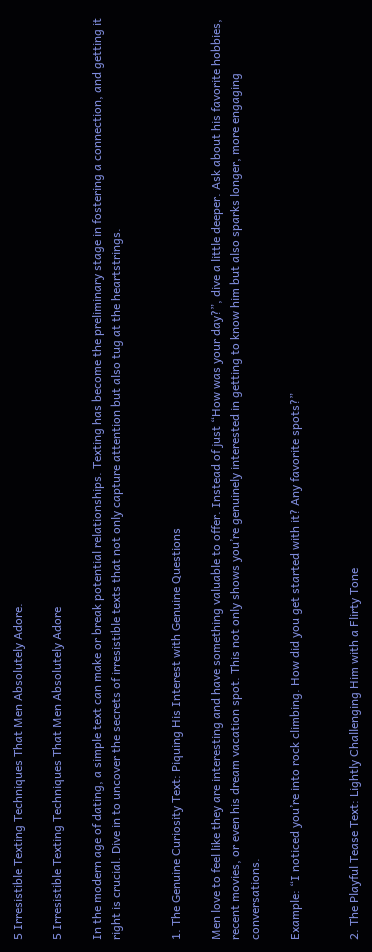5 Irresistible Texting Techniques That Men Absolutely Adore.

5 Irresistible Texting Techniques That Men Absolutely Adore

In the modern age of dating, a simple text can make or break potential relationships. Texting has become the preliminary stage in fostering a connection, and getting it right is crucial. Dive in to uncover the secrets of irresistible texts that not only capture attention but also tug at the heartstrings.


1. The Genuine Curiosity Text: Piquing His Interest with Genuine Questions

Men love to feel like they are interesting and have something valuable to offer. Instead of just “How was your day?”, dive a little deeper. Ask about his favorite hobbies, recent movies, or even his dream vacation spot. This not only shows you’re genuinely interested in getting to know him but also sparks longer, more engaging conversations.

Example: “I noticed you’re into rock climbing. How did you get started with it? Any favorite spots?”


2. The Playful Tease Text: Lightly Challenging Him with a Flirty Tone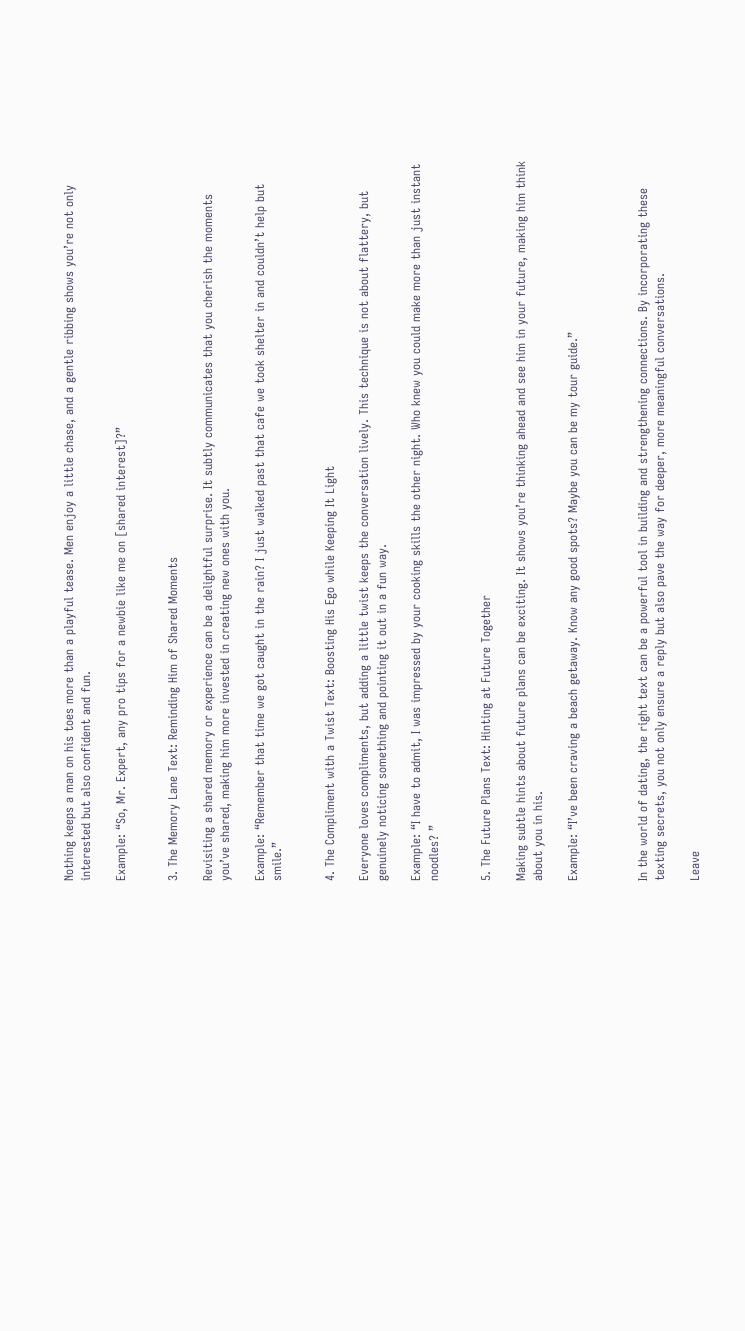Nothing keeps a man on his toes more than a playful tease. Men enjoy a little chase, and a gentle ribbing shows you’re not only interested but also confident and fun.

Example: “So, Mr. Expert, any pro tips for a newbie like me on [shared interest]?”


3. The Memory Lane Text: Reminding Him of Shared Moments

Revisiting a shared memory or experience can be a delightful surprise. It subtly communicates that you cherish the moments you’ve shared, making him more invested in creating new ones with you.

Example: “Remember that time we got caught in the rain? I just walked past that cafe we took shelter in and couldn’t help but smile.”


4. The Compliment with a Twist Text: Boosting His Ego while Keeping It Light

Everyone loves compliments, but adding a little twist keeps the conversation lively. This technique is not about flattery, but genuinely noticing something and pointing it out in a fun way.

Example: “I have to admit, I was impressed by your cooking skills the other night. Who knew you could make more than just instant noodles? ”


5. The Future Plans Text: Hinting at Future Together

Making subtle hints about future plans can be exciting. It shows you’re thinking ahead and see him in your future, making him think about you in his.

Example: “I’ve been craving a beach getaway. Know any good spots? Maybe you can be my tour guide.”



In the world of dating, the right text can be a powerful tool in building and strengthening connections. By incorporating these texting secrets, you not only ensure a reply but also pave the way for deeper, more meaningful conversations.

Leave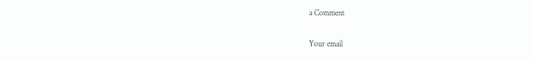a Comment

Your email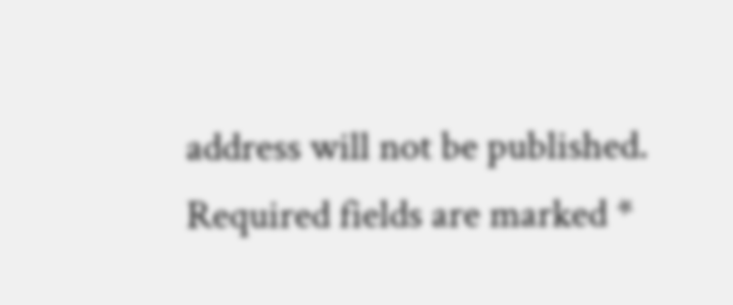address will not be published. Required fields are marked *